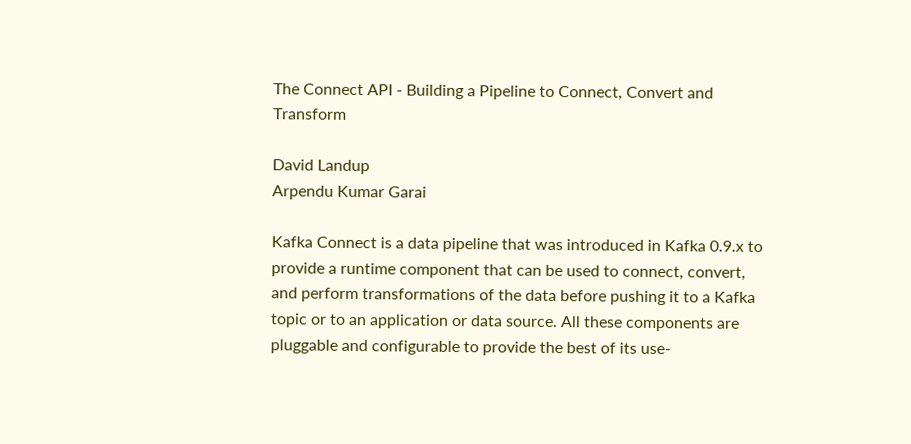The Connect API - Building a Pipeline to Connect, Convert and Transform

David Landup
Arpendu Kumar Garai

Kafka Connect is a data pipeline that was introduced in Kafka 0.9.x to provide a runtime component that can be used to connect, convert, and perform transformations of the data before pushing it to a Kafka topic or to an application or data source. All these components are pluggable and configurable to provide the best of its use-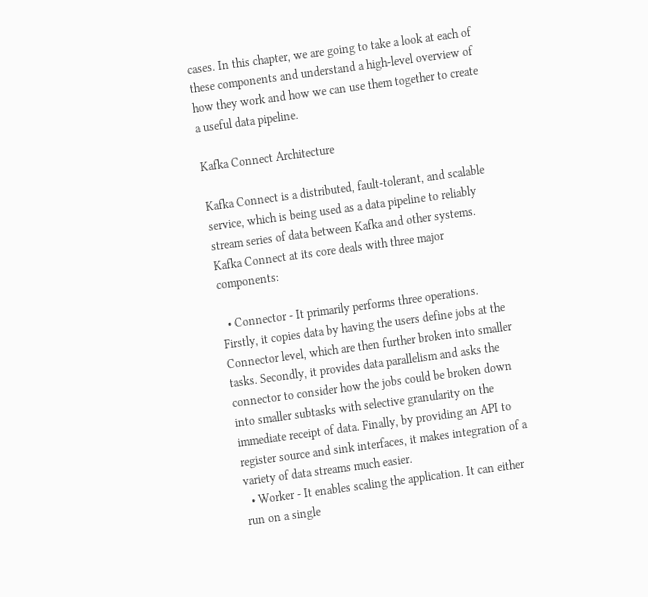cases. In this chapter, we are going to take a look at each of these components and understand a high-level overview of how they work and how we can use them together to create a useful data pipeline.

Kafka Connect Architecture

Kafka Connect is a distributed, fault-tolerant, and scalable service, which is being used as a data pipeline to reliably stream series of data between Kafka and other systems. Kafka Connect at its core deals with three major components:

  • Connector - It primarily performs three operations. Firstly, it copies data by having the users define jobs at the Connector level, which are then further broken into smaller tasks. Secondly, it provides data parallelism and asks the connector to consider how the jobs could be broken down into smaller subtasks with selective granularity on the immediate receipt of data. Finally, by providing an API to register source and sink interfaces, it makes integration of a variety of data streams much easier.
  • Worker - It enables scaling the application. It can either run on a single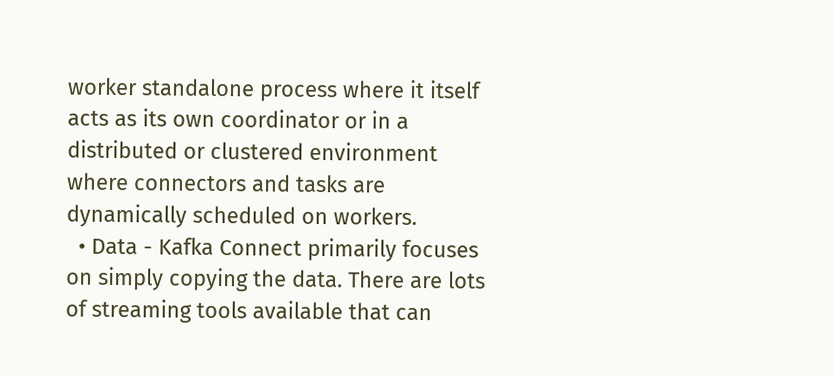worker standalone process where it itself acts as its own coordinator or in a distributed or clustered environment where connectors and tasks are dynamically scheduled on workers.
  • Data - Kafka Connect primarily focuses on simply copying the data. There are lots of streaming tools available that can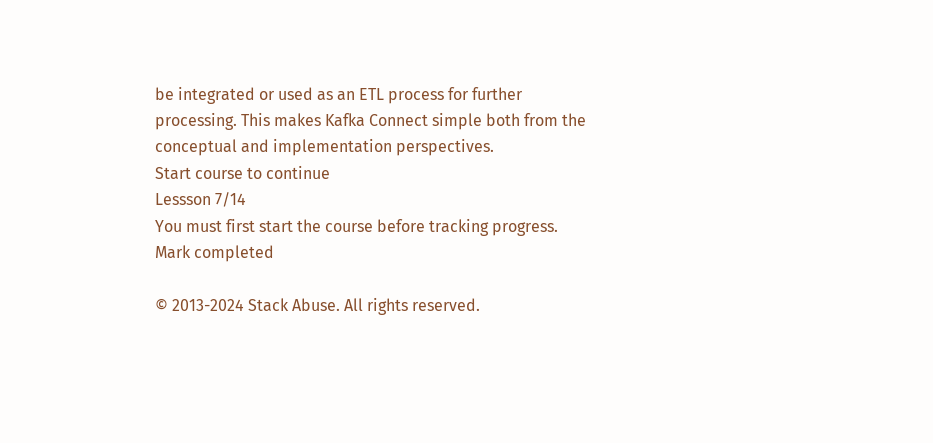be integrated or used as an ETL process for further processing. This makes Kafka Connect simple both from the conceptual and implementation perspectives.
Start course to continue
Lessson 7/14
You must first start the course before tracking progress.
Mark completed

© 2013-2024 Stack Abuse. All rights reserved.